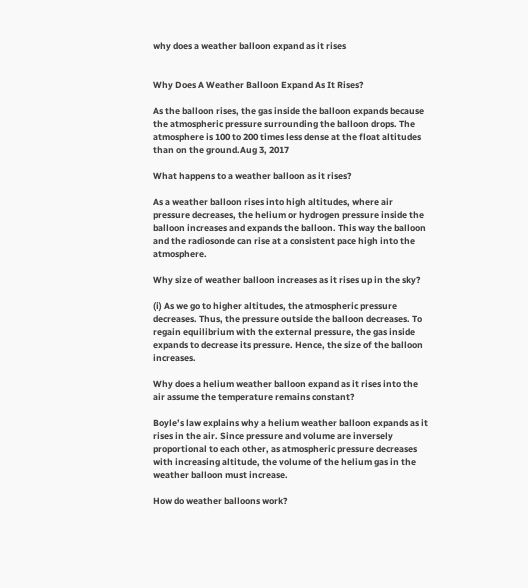why does a weather balloon expand as it rises


Why Does A Weather Balloon Expand As It Rises?

As the balloon rises, the gas inside the balloon expands because the atmospheric pressure surrounding the balloon drops. The atmosphere is 100 to 200 times less dense at the float altitudes than on the ground.Aug 3, 2017

What happens to a weather balloon as it rises?

As a weather balloon rises into high altitudes, where air pressure decreases, the helium or hydrogen pressure inside the balloon increases and expands the balloon. This way the balloon and the radiosonde can rise at a consistent pace high into the atmosphere.

Why size of weather balloon increases as it rises up in the sky?

(i) As we go to higher altitudes, the atmospheric pressure decreases. Thus, the pressure outside the balloon decreases. To regain equilibrium with the external pressure, the gas inside expands to decrease its pressure. Hence, the size of the balloon increases.

Why does a helium weather balloon expand as it rises into the air assume the temperature remains constant?

Boyle’s law explains why a helium weather balloon expands as it rises in the air. Since pressure and volume are inversely proportional to each other, as atmospheric pressure decreases with increasing altitude, the volume of the helium gas in the weather balloon must increase.

How do weather balloons work?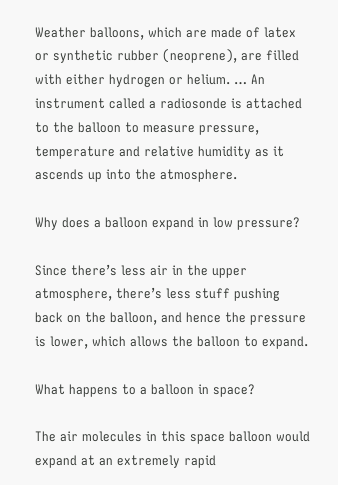Weather balloons, which are made of latex or synthetic rubber (neoprene), are filled with either hydrogen or helium. … An instrument called a radiosonde is attached to the balloon to measure pressure, temperature and relative humidity as it ascends up into the atmosphere.

Why does a balloon expand in low pressure?

Since there’s less air in the upper atmosphere, there’s less stuff pushing back on the balloon, and hence the pressure is lower, which allows the balloon to expand.

What happens to a balloon in space?

The air molecules in this space balloon would expand at an extremely rapid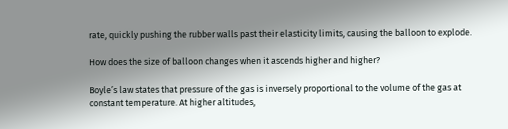rate, quickly pushing the rubber walls past their elasticity limits, causing the balloon to explode.

How does the size of balloon changes when it ascends higher and higher?

Boyle’s law states that pressure of the gas is inversely proportional to the volume of the gas at constant temperature. At higher altitudes,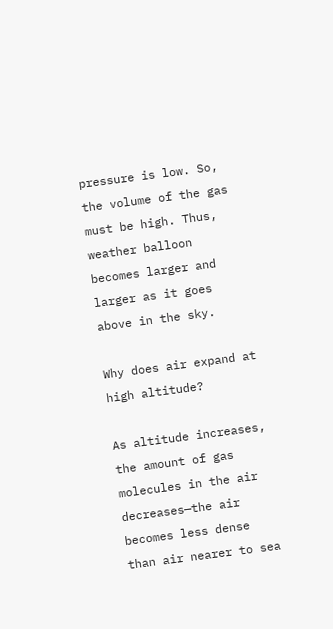pressure is low. So, the volume of the gas must be high. Thus, weather balloon becomes larger and larger as it goes above in the sky.

Why does air expand at high altitude?

As altitude increases, the amount of gas molecules in the air decreases—the air becomes less dense than air nearer to sea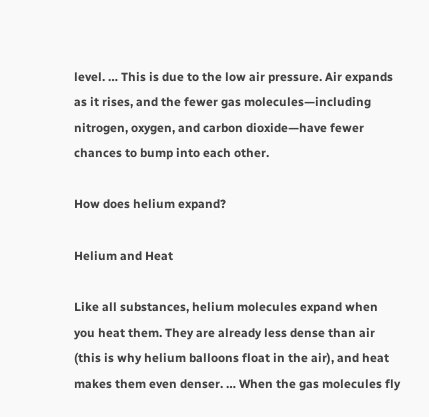level. … This is due to the low air pressure. Air expands as it rises, and the fewer gas molecules—including nitrogen, oxygen, and carbon dioxide—have fewer chances to bump into each other.

How does helium expand?

Helium and Heat

Like all substances, helium molecules expand when you heat them. They are already less dense than air (this is why helium balloons float in the air), and heat makes them even denser. … When the gas molecules fly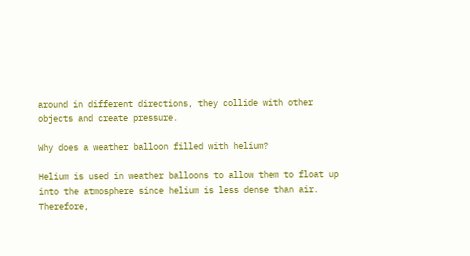around in different directions, they collide with other objects and create pressure.

Why does a weather balloon filled with helium?

Helium is used in weather balloons to allow them to float up into the atmosphere since helium is less dense than air. Therefore,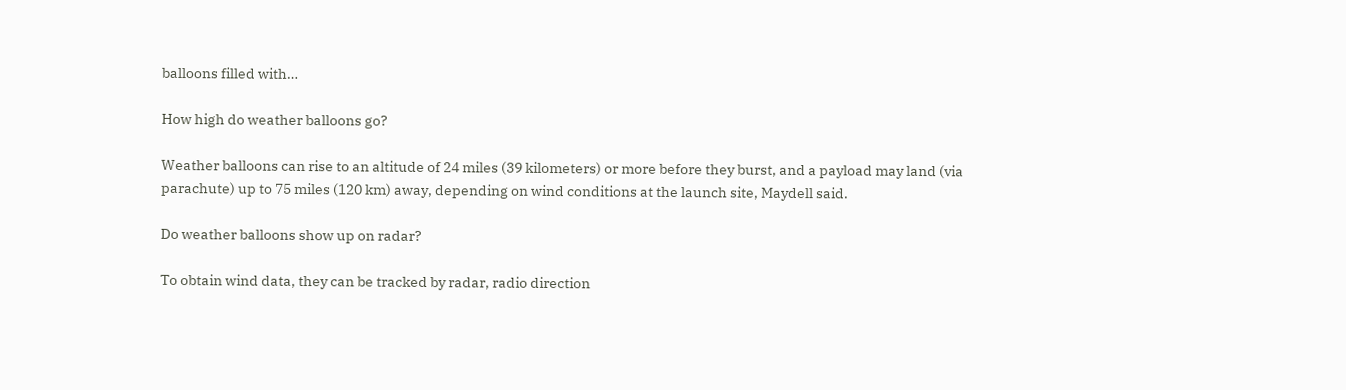balloons filled with…

How high do weather balloons go?

Weather balloons can rise to an altitude of 24 miles (39 kilometers) or more before they burst, and a payload may land (via parachute) up to 75 miles (120 km) away, depending on wind conditions at the launch site, Maydell said.

Do weather balloons show up on radar?

To obtain wind data, they can be tracked by radar, radio direction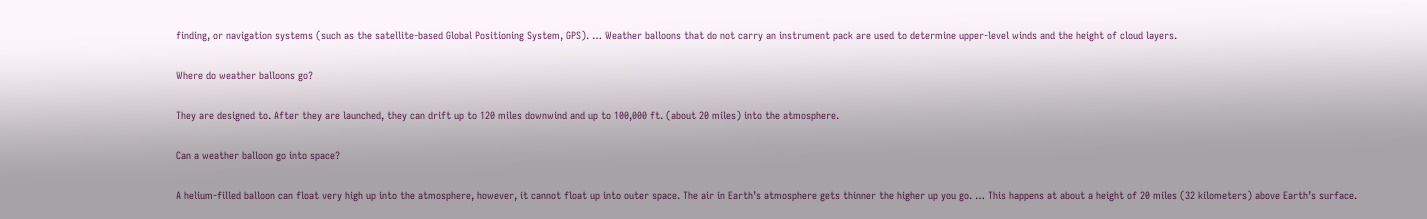finding, or navigation systems (such as the satellite-based Global Positioning System, GPS). … Weather balloons that do not carry an instrument pack are used to determine upper-level winds and the height of cloud layers.

Where do weather balloons go?

They are designed to. After they are launched, they can drift up to 120 miles downwind and up to 100,000 ft. (about 20 miles) into the atmosphere.

Can a weather balloon go into space?

A helium-filled balloon can float very high up into the atmosphere, however, it cannot float up into outer space. The air in Earth’s atmosphere gets thinner the higher up you go. … This happens at about a height of 20 miles (32 kilometers) above Earth’s surface.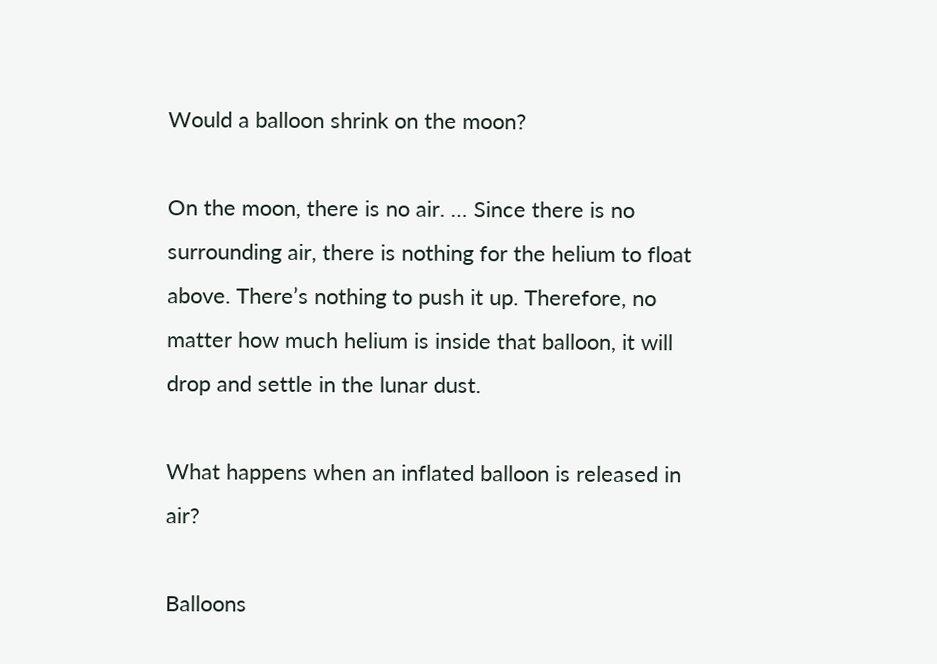Would a balloon shrink on the moon?

On the moon, there is no air. … Since there is no surrounding air, there is nothing for the helium to float above. There’s nothing to push it up. Therefore, no matter how much helium is inside that balloon, it will drop and settle in the lunar dust.

What happens when an inflated balloon is released in air?

Balloons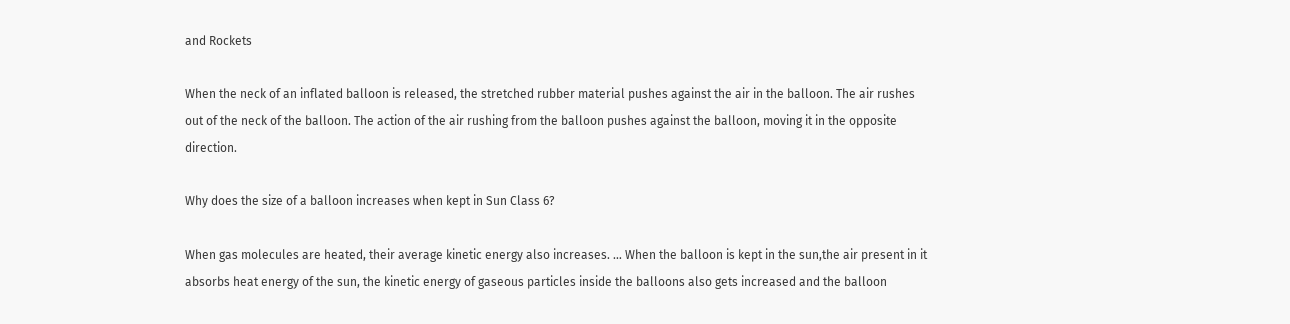and Rockets

When the neck of an inflated balloon is released, the stretched rubber material pushes against the air in the balloon. The air rushes out of the neck of the balloon. The action of the air rushing from the balloon pushes against the balloon, moving it in the opposite direction.

Why does the size of a balloon increases when kept in Sun Class 6?

When gas molecules are heated, their average kinetic energy also increases. … When the balloon is kept in the sun,the air present in it absorbs heat energy of the sun, the kinetic energy of gaseous particles inside the balloons also gets increased and the balloon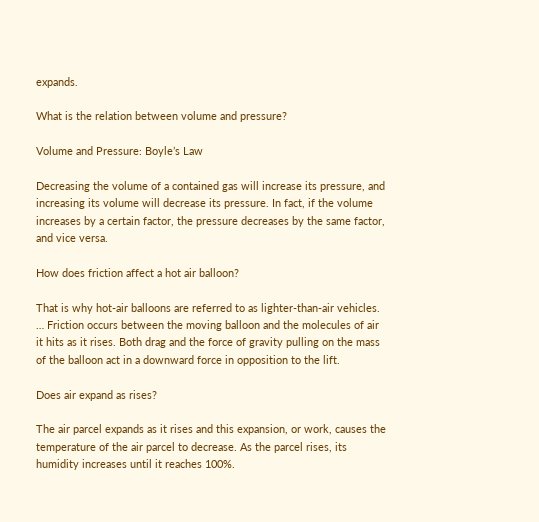expands.

What is the relation between volume and pressure?

Volume and Pressure: Boyle’s Law

Decreasing the volume of a contained gas will increase its pressure, and increasing its volume will decrease its pressure. In fact, if the volume increases by a certain factor, the pressure decreases by the same factor, and vice versa.

How does friction affect a hot air balloon?

That is why hot-air balloons are referred to as lighter-than-air vehicles. … Friction occurs between the moving balloon and the molecules of air it hits as it rises. Both drag and the force of gravity pulling on the mass of the balloon act in a downward force in opposition to the lift.

Does air expand as rises?

The air parcel expands as it rises and this expansion, or work, causes the temperature of the air parcel to decrease. As the parcel rises, its humidity increases until it reaches 100%.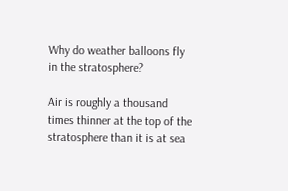Why do weather balloons fly in the stratosphere?

Air is roughly a thousand times thinner at the top of the stratosphere than it is at sea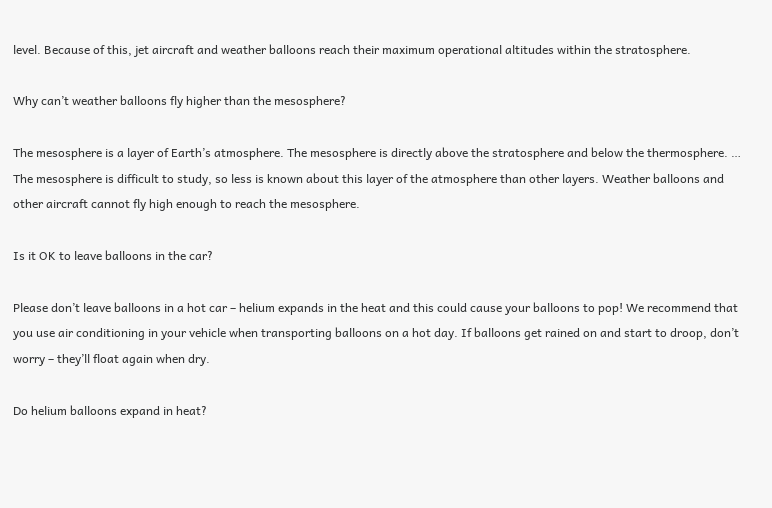level. Because of this, jet aircraft and weather balloons reach their maximum operational altitudes within the stratosphere.

Why can’t weather balloons fly higher than the mesosphere?

The mesosphere is a layer of Earth’s atmosphere. The mesosphere is directly above the stratosphere and below the thermosphere. … The mesosphere is difficult to study, so less is known about this layer of the atmosphere than other layers. Weather balloons and other aircraft cannot fly high enough to reach the mesosphere.

Is it OK to leave balloons in the car?

Please don’t leave balloons in a hot car – helium expands in the heat and this could cause your balloons to pop! We recommend that you use air conditioning in your vehicle when transporting balloons on a hot day. If balloons get rained on and start to droop, don’t worry – they’ll float again when dry.

Do helium balloons expand in heat?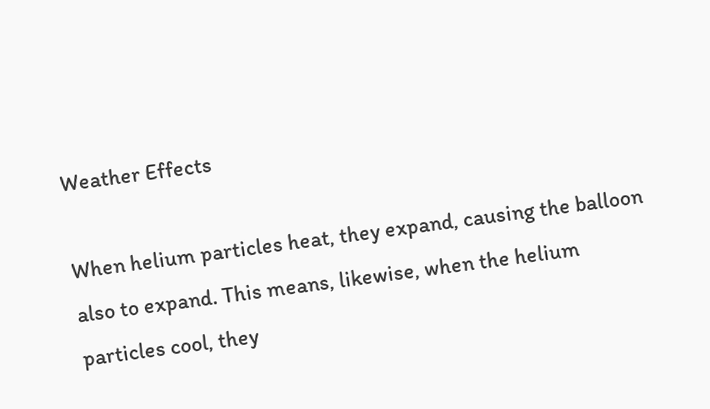Weather Effects

When helium particles heat, they expand, causing the balloon also to expand. This means, likewise, when the helium particles cool, they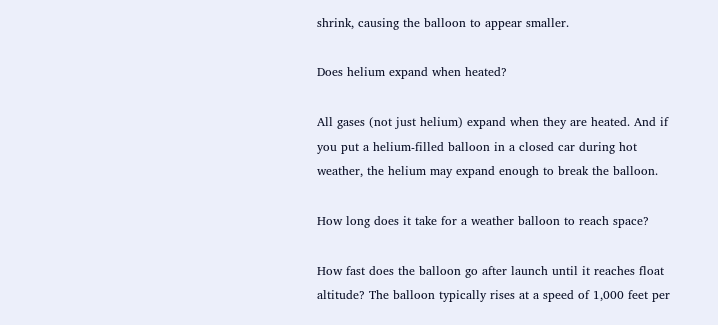shrink, causing the balloon to appear smaller.

Does helium expand when heated?

All gases (not just helium) expand when they are heated. And if you put a helium-filled balloon in a closed car during hot weather, the helium may expand enough to break the balloon.

How long does it take for a weather balloon to reach space?

How fast does the balloon go after launch until it reaches float altitude? The balloon typically rises at a speed of 1,000 feet per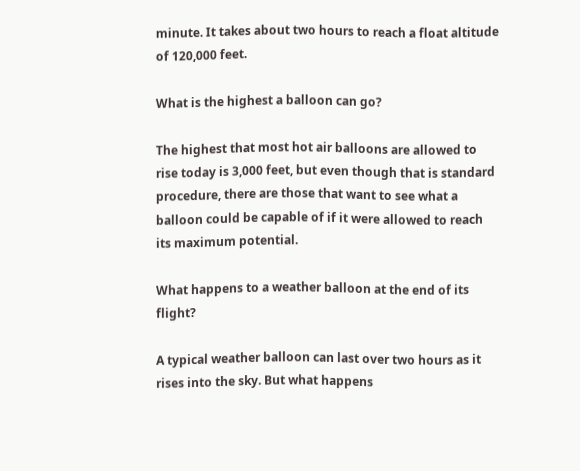minute. It takes about two hours to reach a float altitude of 120,000 feet.

What is the highest a balloon can go?

The highest that most hot air balloons are allowed to rise today is 3,000 feet, but even though that is standard procedure, there are those that want to see what a balloon could be capable of if it were allowed to reach its maximum potential.

What happens to a weather balloon at the end of its flight?

A typical weather balloon can last over two hours as it rises into the sky. But what happens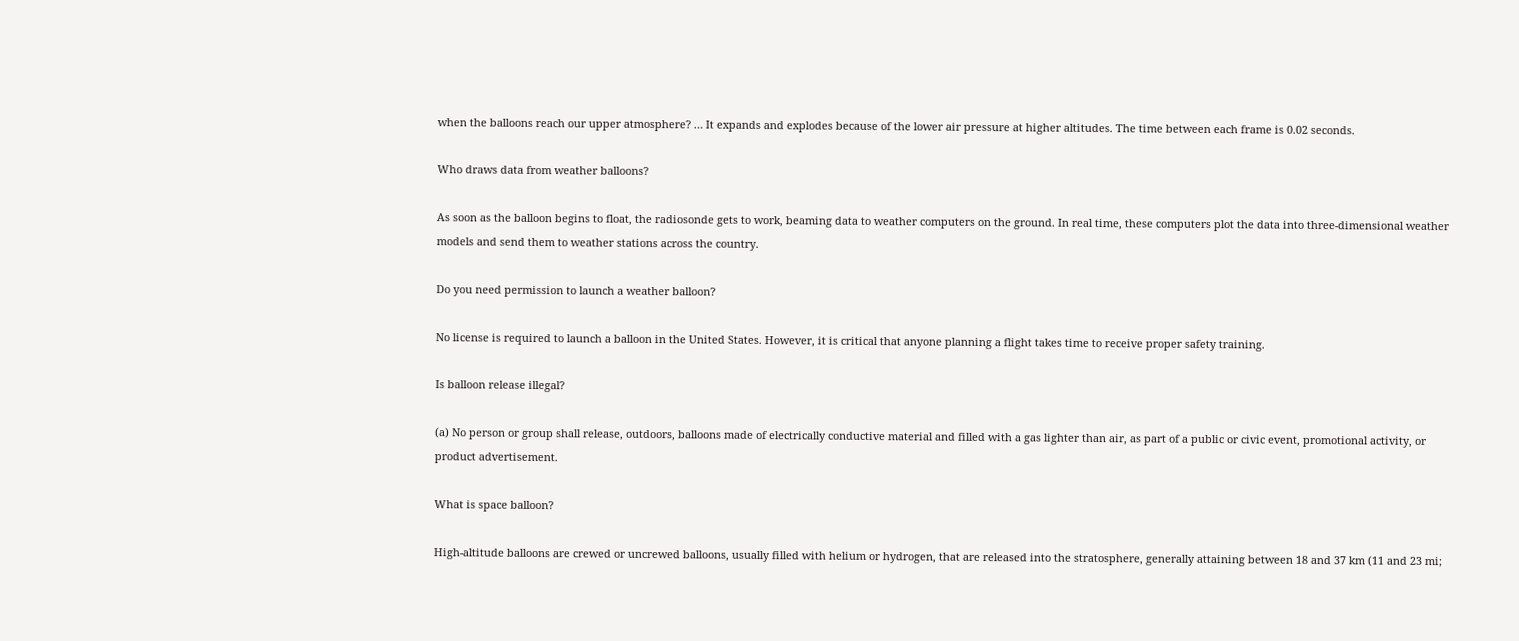when the balloons reach our upper atmosphere? … It expands and explodes because of the lower air pressure at higher altitudes. The time between each frame is 0.02 seconds.

Who draws data from weather balloons?

As soon as the balloon begins to float, the radiosonde gets to work, beaming data to weather computers on the ground. In real time, these computers plot the data into three-dimensional weather models and send them to weather stations across the country.

Do you need permission to launch a weather balloon?

No license is required to launch a balloon in the United States. However, it is critical that anyone planning a flight takes time to receive proper safety training.

Is balloon release illegal?

(a) No person or group shall release, outdoors, balloons made of electrically conductive material and filled with a gas lighter than air, as part of a public or civic event, promotional activity, or product advertisement.

What is space balloon?

High-altitude balloons are crewed or uncrewed balloons, usually filled with helium or hydrogen, that are released into the stratosphere, generally attaining between 18 and 37 km (11 and 23 mi;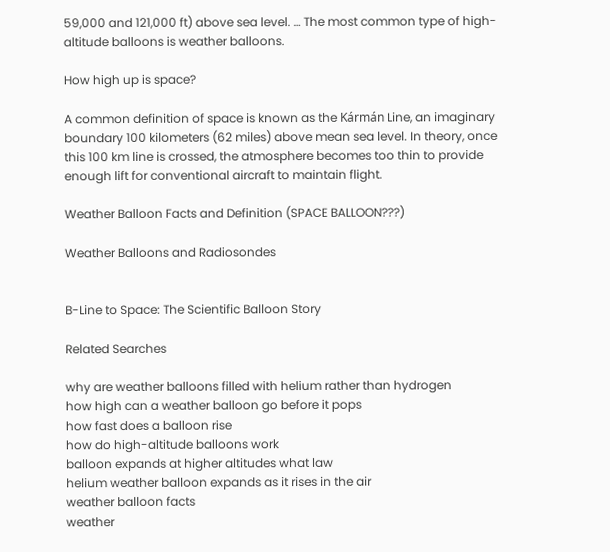59,000 and 121,000 ft) above sea level. … The most common type of high-altitude balloons is weather balloons.

How high up is space?

A common definition of space is known as the Kármán Line, an imaginary boundary 100 kilometers (62 miles) above mean sea level. In theory, once this 100 km line is crossed, the atmosphere becomes too thin to provide enough lift for conventional aircraft to maintain flight.

Weather Balloon Facts and Definition (SPACE BALLOON???)

Weather Balloons and Radiosondes


B-Line to Space: The Scientific Balloon Story

Related Searches

why are weather balloons filled with helium rather than hydrogen
how high can a weather balloon go before it pops
how fast does a balloon rise
how do high-altitude balloons work
balloon expands at higher altitudes what law
helium weather balloon expands as it rises in the air
weather balloon facts
weather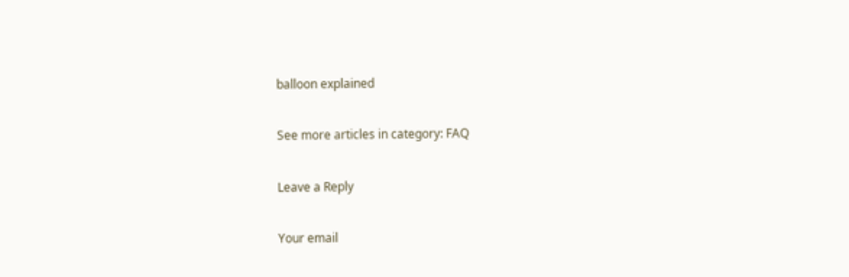balloon explained

See more articles in category: FAQ

Leave a Reply

Your email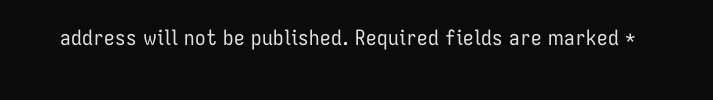address will not be published. Required fields are marked *